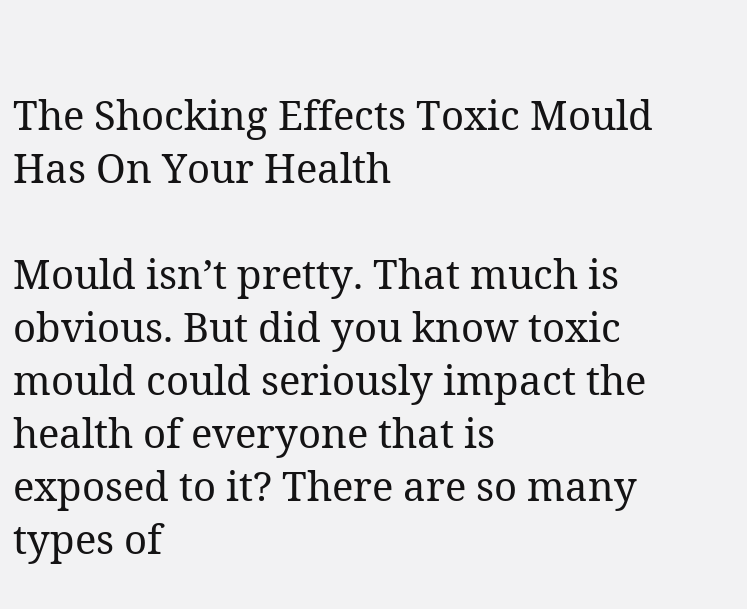The Shocking Effects Toxic Mould Has On Your Health

Mould isn’t pretty. That much is obvious. But did you know toxic mould could seriously impact the health of everyone that is exposed to it? There are so many types of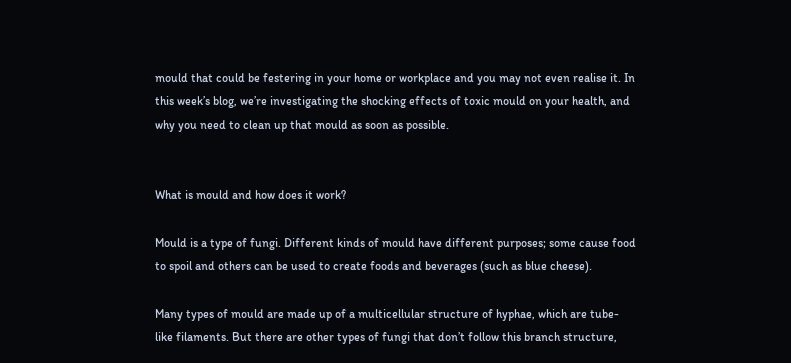mould that could be festering in your home or workplace and you may not even realise it. In this week’s blog, we’re investigating the shocking effects of toxic mould on your health, and why you need to clean up that mould as soon as possible.


What is mould and how does it work?

Mould is a type of fungi. Different kinds of mould have different purposes; some cause food to spoil and others can be used to create foods and beverages (such as blue cheese).

Many types of mould are made up of a multicellular structure of hyphae, which are tube-like filaments. But there are other types of fungi that don’t follow this branch structure,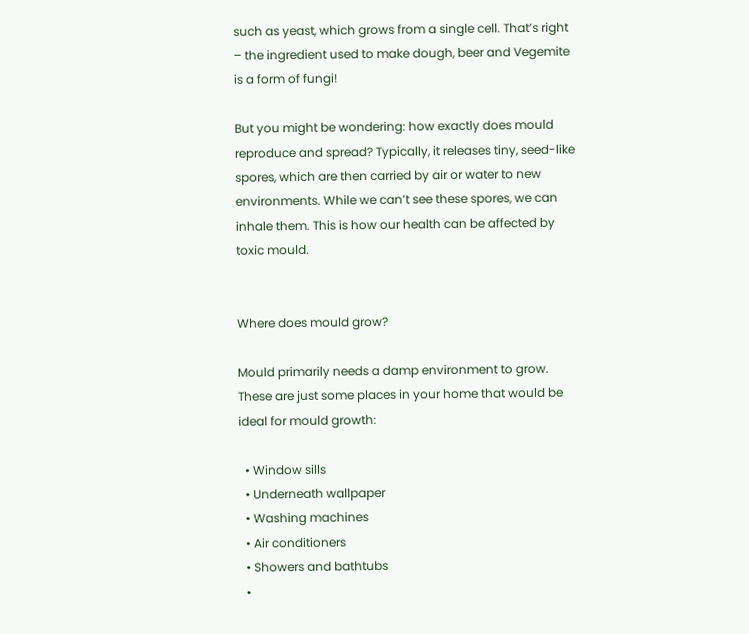such as yeast, which grows from a single cell. That’s right – the ingredient used to make dough, beer and Vegemite is a form of fungi!

But you might be wondering: how exactly does mould reproduce and spread? Typically, it releases tiny, seed-like spores, which are then carried by air or water to new environments. While we can’t see these spores, we can inhale them. This is how our health can be affected by toxic mould.


Where does mould grow?

Mould primarily needs a damp environment to grow. These are just some places in your home that would be ideal for mould growth:

  • Window sills
  • Underneath wallpaper
  • Washing machines
  • Air conditioners
  • Showers and bathtubs
  •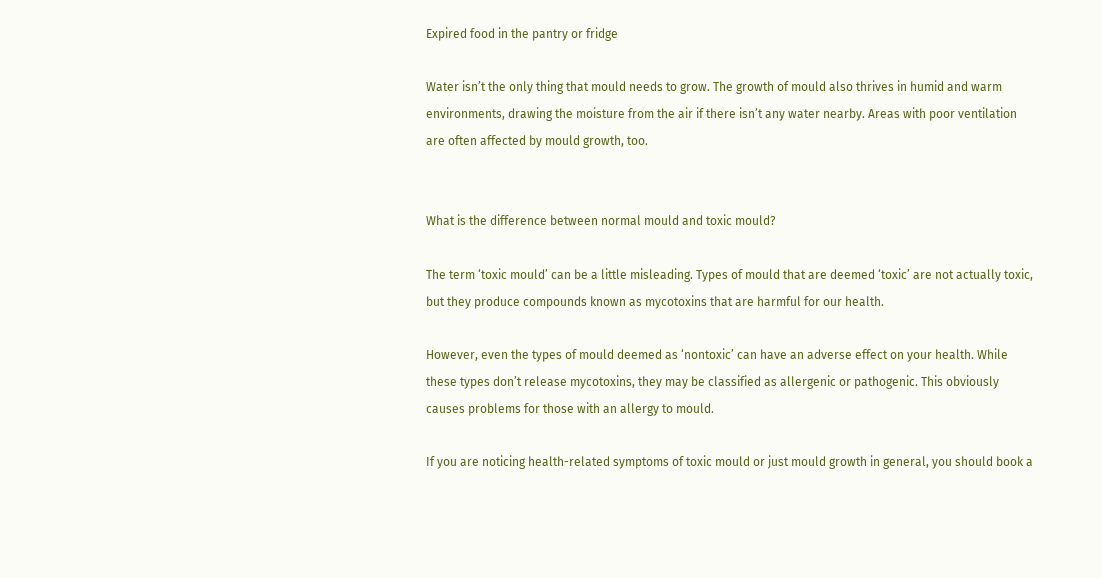Expired food in the pantry or fridge

Water isn’t the only thing that mould needs to grow. The growth of mould also thrives in humid and warm environments, drawing the moisture from the air if there isn’t any water nearby. Areas with poor ventilation are often affected by mould growth, too.


What is the difference between normal mould and toxic mould?

The term ‘toxic mould’ can be a little misleading. Types of mould that are deemed ‘toxic’ are not actually toxic, but they produce compounds known as mycotoxins that are harmful for our health.

However, even the types of mould deemed as ‘nontoxic’ can have an adverse effect on your health. While these types don’t release mycotoxins, they may be classified as allergenic or pathogenic. This obviously causes problems for those with an allergy to mould.

If you are noticing health-related symptoms of toxic mould or just mould growth in general, you should book a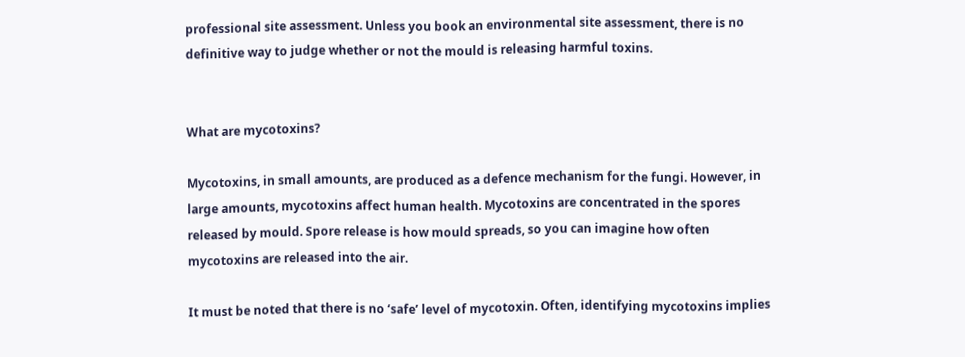professional site assessment. Unless you book an environmental site assessment, there is no definitive way to judge whether or not the mould is releasing harmful toxins.


What are mycotoxins?

Mycotoxins, in small amounts, are produced as a defence mechanism for the fungi. However, in large amounts, mycotoxins affect human health. Mycotoxins are concentrated in the spores released by mould. Spore release is how mould spreads, so you can imagine how often mycotoxins are released into the air.

It must be noted that there is no ‘safe’ level of mycotoxin. Often, identifying mycotoxins implies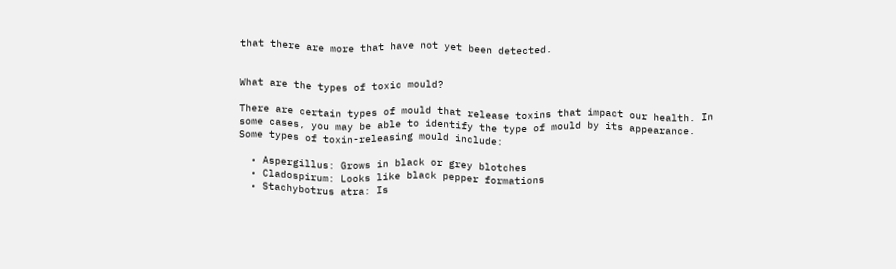that there are more that have not yet been detected.


What are the types of toxic mould?

There are certain types of mould that release toxins that impact our health. In some cases, you may be able to identify the type of mould by its appearance. Some types of toxin-releasing mould include:

  • Aspergillus: Grows in black or grey blotches
  • Cladospirum: Looks like black pepper formations
  • Stachybotrus atra: Is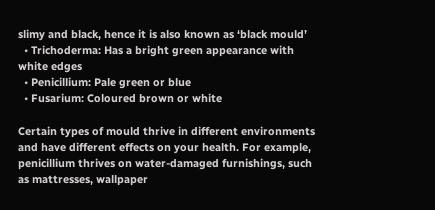slimy and black, hence it is also known as ‘black mould’
  • Trichoderma: Has a bright green appearance with white edges
  • Penicillium: Pale green or blue
  • Fusarium: Coloured brown or white

Certain types of mould thrive in different environments and have different effects on your health. For example, penicillium thrives on water-damaged furnishings, such as mattresses, wallpaper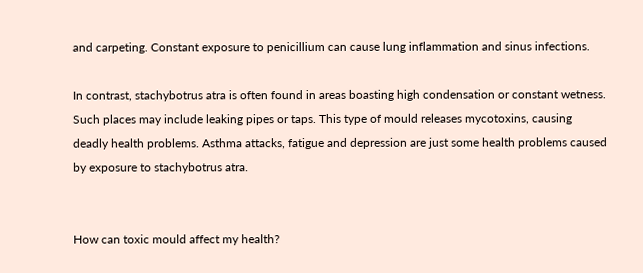and carpeting. Constant exposure to penicillium can cause lung inflammation and sinus infections.

In contrast, stachybotrus atra is often found in areas boasting high condensation or constant wetness. Such places may include leaking pipes or taps. This type of mould releases mycotoxins, causing deadly health problems. Asthma attacks, fatigue and depression are just some health problems caused by exposure to stachybotrus atra.


How can toxic mould affect my health?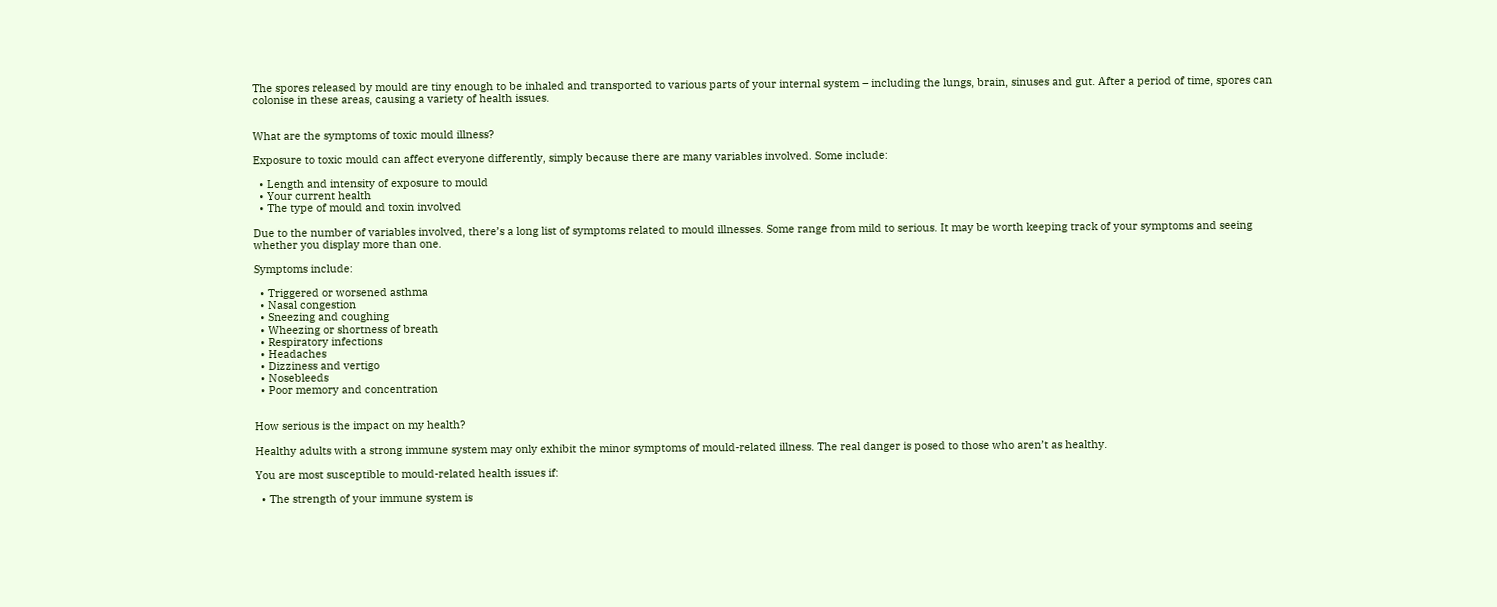The spores released by mould are tiny enough to be inhaled and transported to various parts of your internal system – including the lungs, brain, sinuses and gut. After a period of time, spores can colonise in these areas, causing a variety of health issues.


What are the symptoms of toxic mould illness?

Exposure to toxic mould can affect everyone differently, simply because there are many variables involved. Some include:

  • Length and intensity of exposure to mould
  • Your current health
  • The type of mould and toxin involved

Due to the number of variables involved, there’s a long list of symptoms related to mould illnesses. Some range from mild to serious. It may be worth keeping track of your symptoms and seeing whether you display more than one.

Symptoms include:

  • Triggered or worsened asthma
  • Nasal congestion
  • Sneezing and coughing
  • Wheezing or shortness of breath
  • Respiratory infections
  • Headaches
  • Dizziness and vertigo
  • Nosebleeds
  • Poor memory and concentration


How serious is the impact on my health?

Healthy adults with a strong immune system may only exhibit the minor symptoms of mould-related illness. The real danger is posed to those who aren’t as healthy.

You are most susceptible to mould-related health issues if:

  • The strength of your immune system is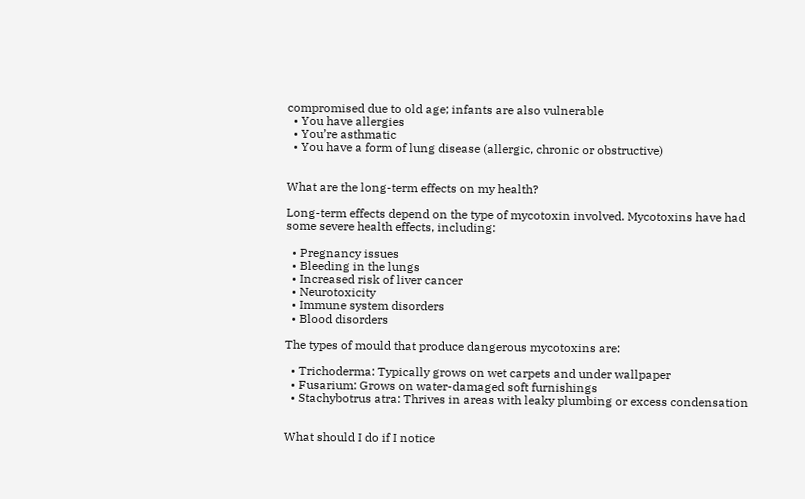compromised due to old age; infants are also vulnerable
  • You have allergies
  • You’re asthmatic
  • You have a form of lung disease (allergic, chronic or obstructive)


What are the long-term effects on my health?

Long-term effects depend on the type of mycotoxin involved. Mycotoxins have had some severe health effects, including:

  • Pregnancy issues
  • Bleeding in the lungs
  • Increased risk of liver cancer
  • Neurotoxicity
  • Immune system disorders
  • Blood disorders

The types of mould that produce dangerous mycotoxins are:

  • Trichoderma: Typically grows on wet carpets and under wallpaper
  • Fusarium: Grows on water-damaged soft furnishings
  • Stachybotrus atra: Thrives in areas with leaky plumbing or excess condensation


What should I do if I notice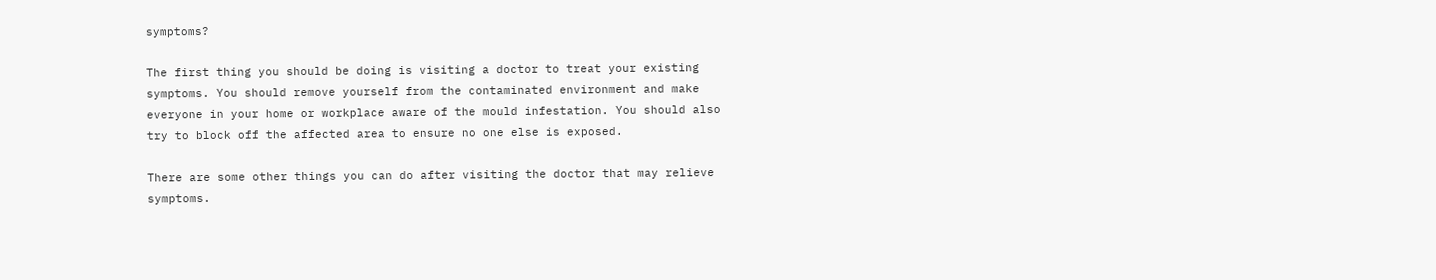symptoms?

The first thing you should be doing is visiting a doctor to treat your existing symptoms. You should remove yourself from the contaminated environment and make everyone in your home or workplace aware of the mould infestation. You should also try to block off the affected area to ensure no one else is exposed.

There are some other things you can do after visiting the doctor that may relieve symptoms.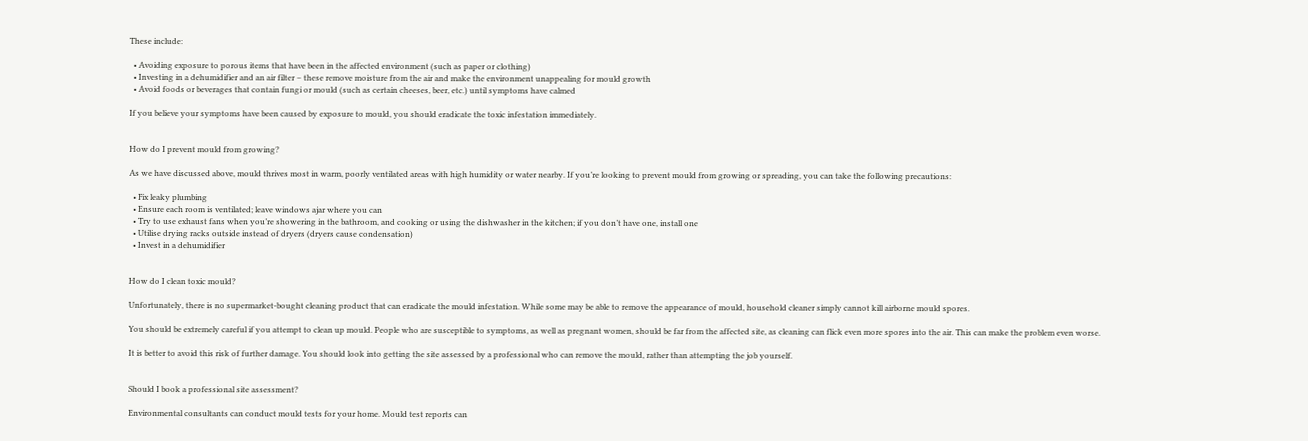These include:

  • Avoiding exposure to porous items that have been in the affected environment (such as paper or clothing)
  • Investing in a dehumidifier and an air filter – these remove moisture from the air and make the environment unappealing for mould growth
  • Avoid foods or beverages that contain fungi or mould (such as certain cheeses, beer, etc.) until symptoms have calmed

If you believe your symptoms have been caused by exposure to mould, you should eradicate the toxic infestation immediately.


How do I prevent mould from growing?

As we have discussed above, mould thrives most in warm, poorly ventilated areas with high humidity or water nearby. If you’re looking to prevent mould from growing or spreading, you can take the following precautions:

  • Fix leaky plumbing
  • Ensure each room is ventilated; leave windows ajar where you can
  • Try to use exhaust fans when you’re showering in the bathroom, and cooking or using the dishwasher in the kitchen; if you don’t have one, install one
  • Utilise drying racks outside instead of dryers (dryers cause condensation)
  • Invest in a dehumidifier


How do I clean toxic mould?

Unfortunately, there is no supermarket-bought cleaning product that can eradicate the mould infestation. While some may be able to remove the appearance of mould, household cleaner simply cannot kill airborne mould spores.

You should be extremely careful if you attempt to clean up mould. People who are susceptible to symptoms, as well as pregnant women, should be far from the affected site, as cleaning can flick even more spores into the air. This can make the problem even worse.

It is better to avoid this risk of further damage. You should look into getting the site assessed by a professional who can remove the mould, rather than attempting the job yourself.


Should I book a professional site assessment?

Environmental consultants can conduct mould tests for your home. Mould test reports can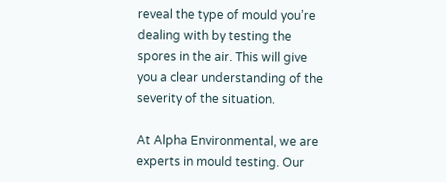reveal the type of mould you’re dealing with by testing the spores in the air. This will give you a clear understanding of the severity of the situation.

At Alpha Environmental, we are experts in mould testing. Our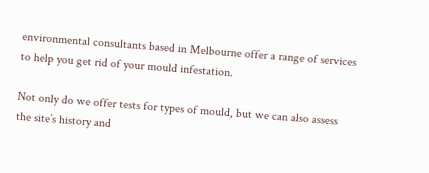environmental consultants based in Melbourne offer a range of services to help you get rid of your mould infestation.

Not only do we offer tests for types of mould, but we can also assess the site’s history and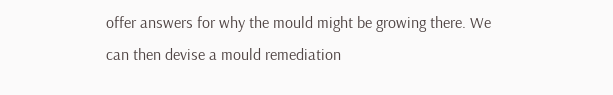offer answers for why the mould might be growing there. We can then devise a mould remediation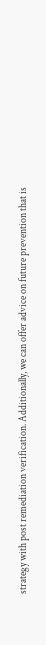strategy with post remediation verification. Additionally, we can offer advice on future prevention that is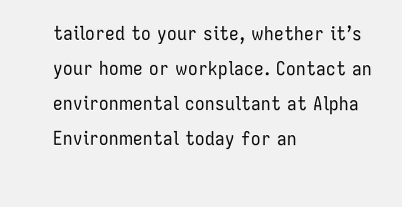tailored to your site, whether it’s your home or workplace. Contact an environmental consultant at Alpha Environmental today for an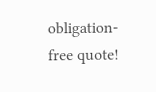obligation-free quote!